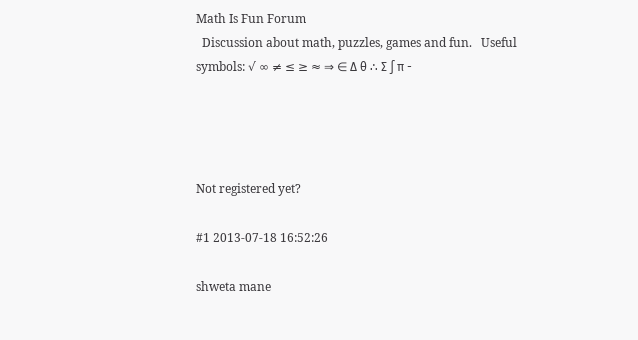Math Is Fun Forum
  Discussion about math, puzzles, games and fun.   Useful symbols: √ ∞ ≠ ≤ ≥ ≈ ⇒ ∈ Δ θ ∴ ∑ ∫ π -




Not registered yet?

#1 2013-07-18 16:52:26

shweta mane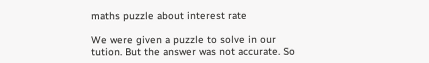maths puzzle about interest rate

We were given a puzzle to solve in our tution. But the answer was not accurate. So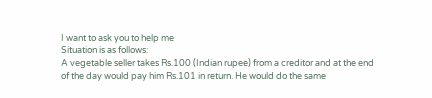I want to ask you to help me
Situation is as follows:
A vegetable seller takes Rs.100 (Indian rupee) from a creditor and at the end of the day would pay him Rs.101 in return. He would do the same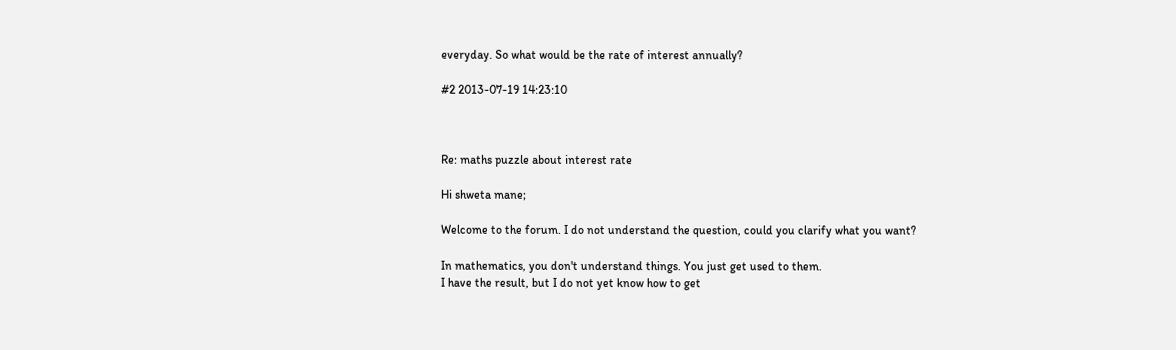everyday. So what would be the rate of interest annually?

#2 2013-07-19 14:23:10



Re: maths puzzle about interest rate

Hi shweta mane;

Welcome to the forum. I do not understand the question, could you clarify what you want?

In mathematics, you don't understand things. You just get used to them.
I have the result, but I do not yet know how to get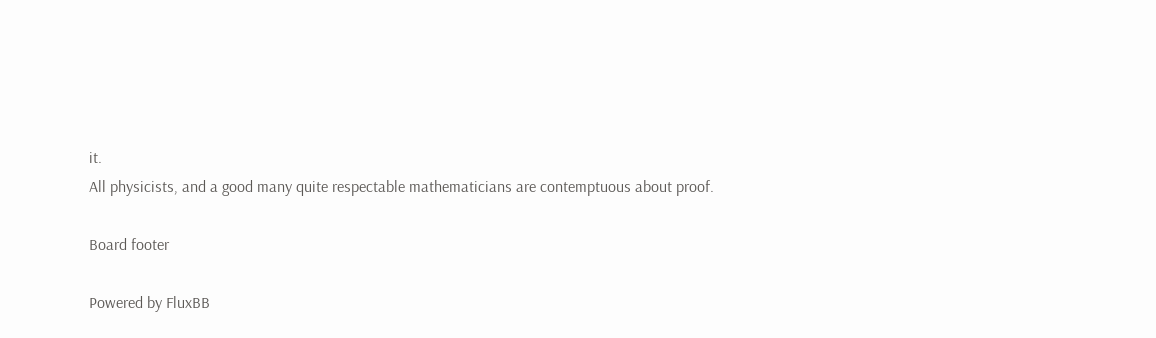it.
All physicists, and a good many quite respectable mathematicians are contemptuous about proof.

Board footer

Powered by FluxBB